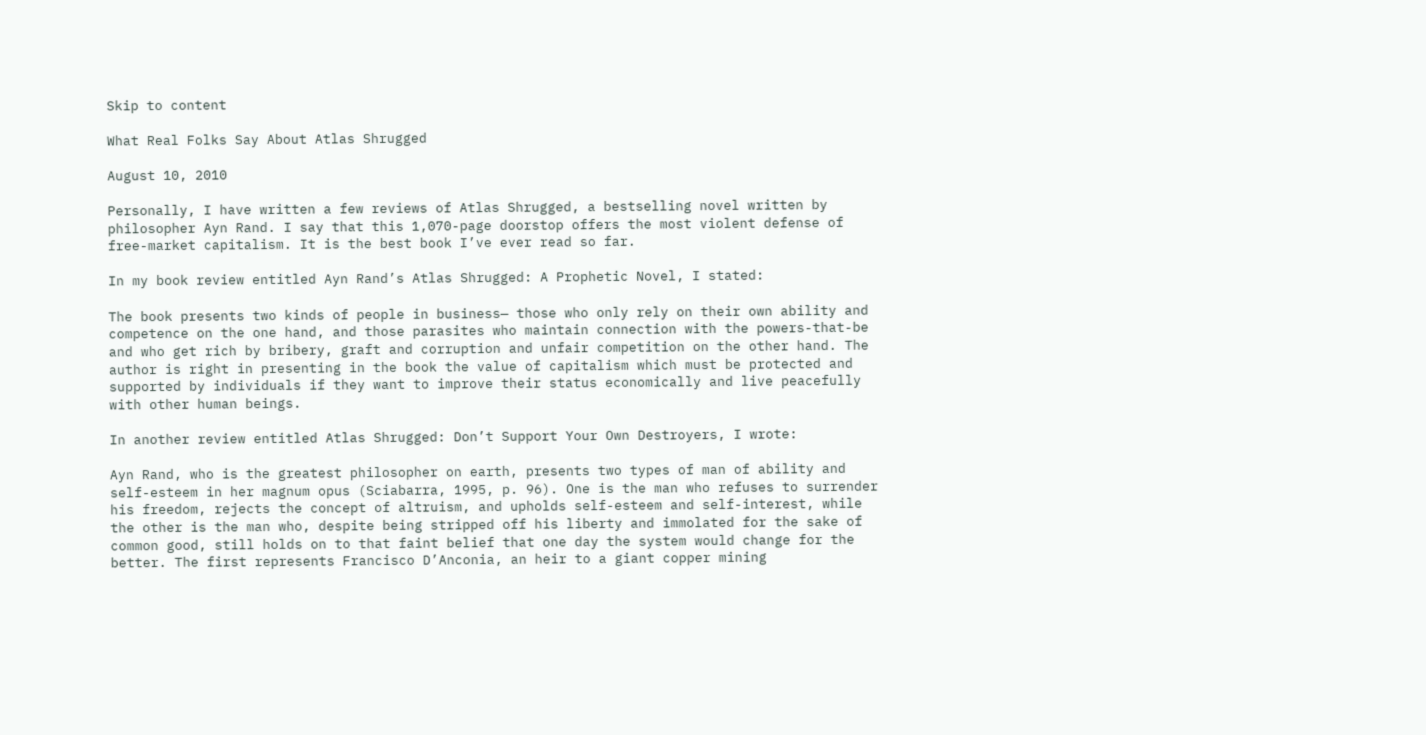Skip to content

What Real Folks Say About Atlas Shrugged

August 10, 2010

Personally, I have written a few reviews of Atlas Shrugged, a bestselling novel written by philosopher Ayn Rand. I say that this 1,070-page doorstop offers the most violent defense of free-market capitalism. It is the best book I’ve ever read so far.

In my book review entitled Ayn Rand’s Atlas Shrugged: A Prophetic Novel, I stated:

The book presents two kinds of people in business— those who only rely on their own ability and competence on the one hand, and those parasites who maintain connection with the powers-that-be and who get rich by bribery, graft and corruption and unfair competition on the other hand. The author is right in presenting in the book the value of capitalism which must be protected and supported by individuals if they want to improve their status economically and live peacefully with other human beings.

In another review entitled Atlas Shrugged: Don’t Support Your Own Destroyers, I wrote:

Ayn Rand, who is the greatest philosopher on earth, presents two types of man of ability and self-esteem in her magnum opus (Sciabarra, 1995, p. 96). One is the man who refuses to surrender his freedom, rejects the concept of altruism, and upholds self-esteem and self-interest, while the other is the man who, despite being stripped off his liberty and immolated for the sake of common good, still holds on to that faint belief that one day the system would change for the better. The first represents Francisco D’Anconia, an heir to a giant copper mining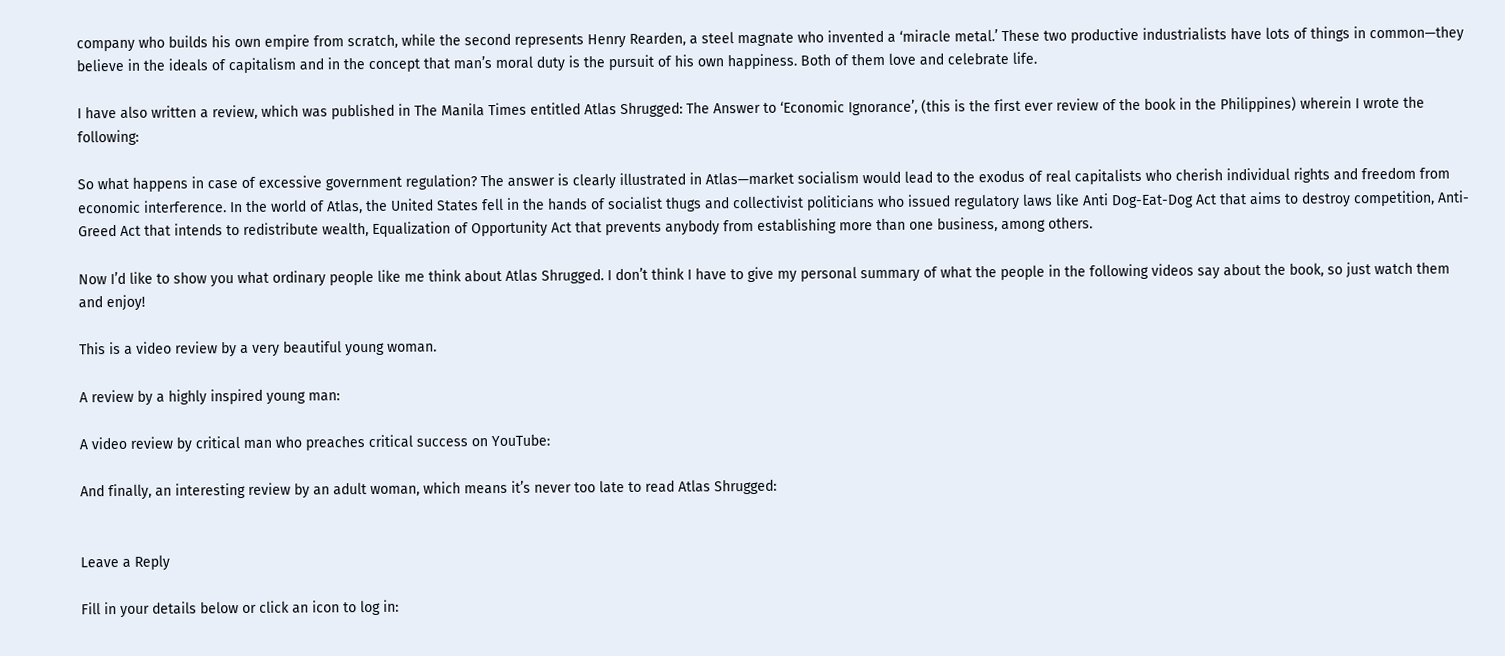company who builds his own empire from scratch, while the second represents Henry Rearden, a steel magnate who invented a ‘miracle metal.’ These two productive industrialists have lots of things in common—they believe in the ideals of capitalism and in the concept that man’s moral duty is the pursuit of his own happiness. Both of them love and celebrate life.

I have also written a review, which was published in The Manila Times entitled Atlas Shrugged: The Answer to ‘Economic Ignorance’, (this is the first ever review of the book in the Philippines) wherein I wrote the following:

So what happens in case of excessive government regulation? The answer is clearly illustrated in Atlas—market socialism would lead to the exodus of real capitalists who cherish individual rights and freedom from economic interference. In the world of Atlas, the United States fell in the hands of socialist thugs and collectivist politicians who issued regulatory laws like Anti Dog-Eat-Dog Act that aims to destroy competition, Anti-Greed Act that intends to redistribute wealth, Equalization of Opportunity Act that prevents anybody from establishing more than one business, among others.

Now I’d like to show you what ordinary people like me think about Atlas Shrugged. I don’t think I have to give my personal summary of what the people in the following videos say about the book, so just watch them and enjoy!

This is a video review by a very beautiful young woman.

A review by a highly inspired young man:

A video review by critical man who preaches critical success on YouTube:

And finally, an interesting review by an adult woman, which means it’s never too late to read Atlas Shrugged:


Leave a Reply

Fill in your details below or click an icon to log in: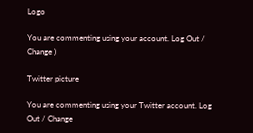Logo

You are commenting using your account. Log Out / Change )

Twitter picture

You are commenting using your Twitter account. Log Out / Change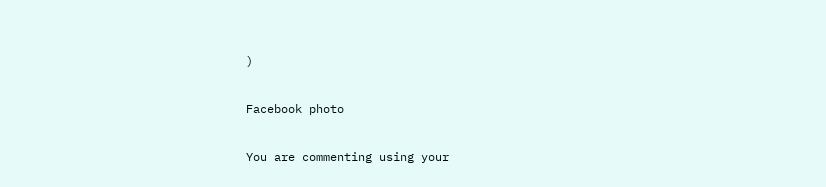)

Facebook photo

You are commenting using your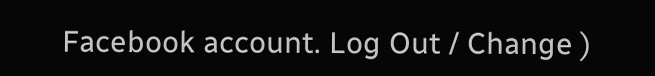Facebook account. Log Out / Change )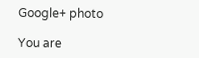Google+ photo

You are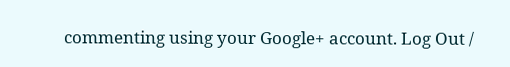commenting using your Google+ account. Log Out /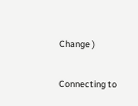Change )

Connecting to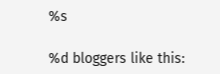%s

%d bloggers like this: